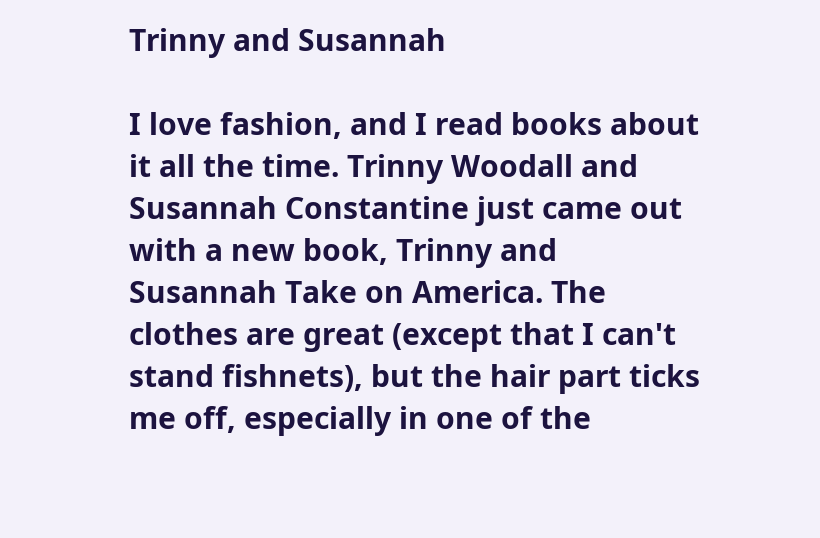Trinny and Susannah

I love fashion, and I read books about it all the time. Trinny Woodall and Susannah Constantine just came out with a new book, Trinny and Susannah Take on America. The clothes are great (except that I can't stand fishnets), but the hair part ticks me off, especially in one of the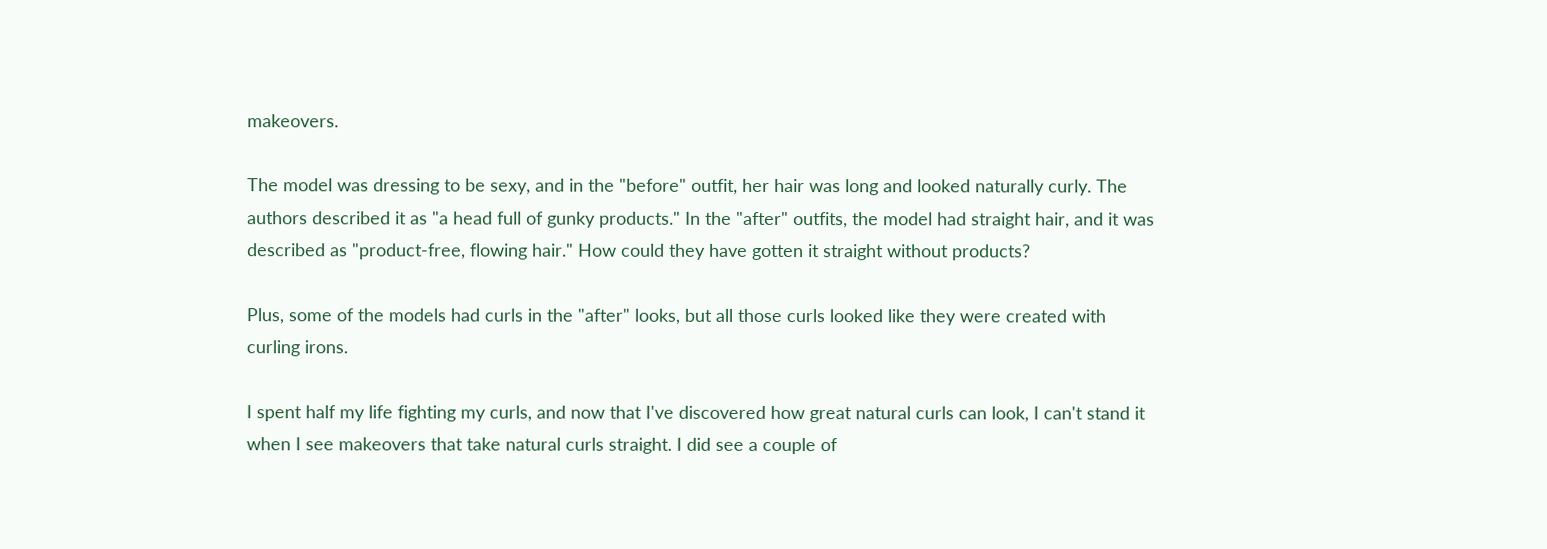makeovers.

The model was dressing to be sexy, and in the "before" outfit, her hair was long and looked naturally curly. The authors described it as "a head full of gunky products." In the "after" outfits, the model had straight hair, and it was described as "product-free, flowing hair." How could they have gotten it straight without products?

Plus, some of the models had curls in the "after" looks, but all those curls looked like they were created with curling irons.

I spent half my life fighting my curls, and now that I've discovered how great natural curls can look, I can't stand it when I see makeovers that take natural curls straight. I did see a couple of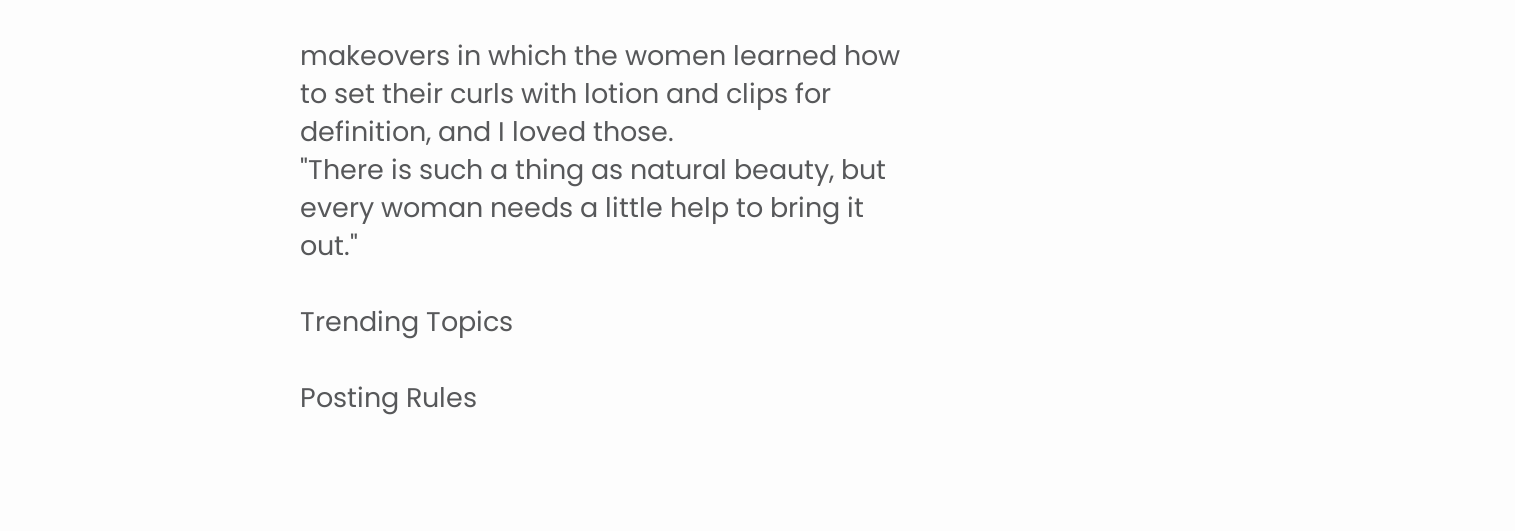makeovers in which the women learned how to set their curls with lotion and clips for definition, and I loved those.
"There is such a thing as natural beauty, but every woman needs a little help to bring it out."

Trending Topics

Posting Rules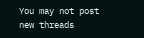You may not post new threads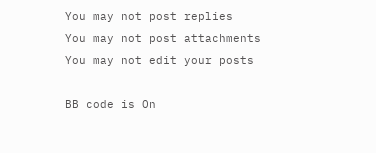You may not post replies
You may not post attachments
You may not edit your posts

BB code is On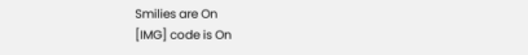Smilies are On
[IMG] code is On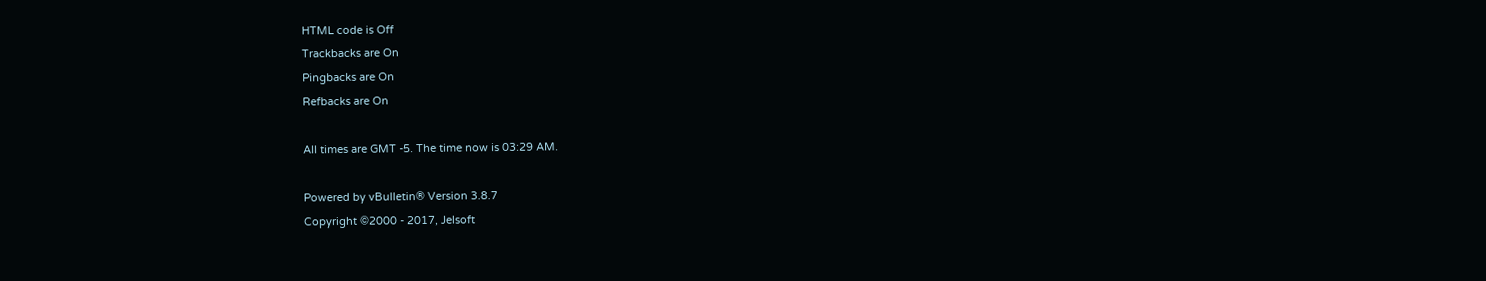HTML code is Off
Trackbacks are On
Pingbacks are On
Refbacks are On

All times are GMT -5. The time now is 03:29 AM.

Powered by vBulletin® Version 3.8.7
Copyright ©2000 - 2017, Jelsoft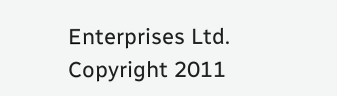Enterprises Ltd.
Copyright 2011